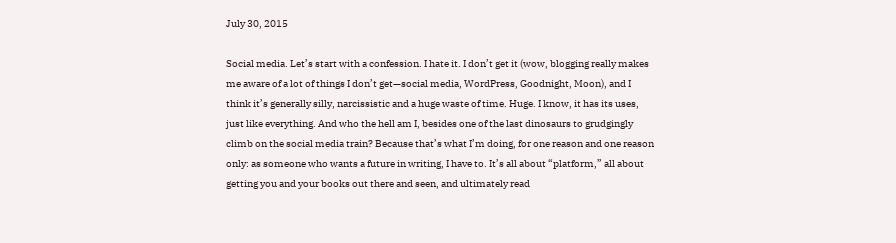July 30, 2015

Social media. Let’s start with a confession. I hate it. I don’t get it (wow, blogging really makes me aware of a lot of things I don’t get—social media, WordPress, Goodnight, Moon), and I think it’s generally silly, narcissistic and a huge waste of time. Huge. I know, it has its uses, just like everything. And who the hell am I, besides one of the last dinosaurs to grudgingly climb on the social media train? Because that’s what I’m doing, for one reason and one reason only: as someone who wants a future in writing, I have to. It’s all about “platform,” all about getting you and your books out there and seen, and ultimately read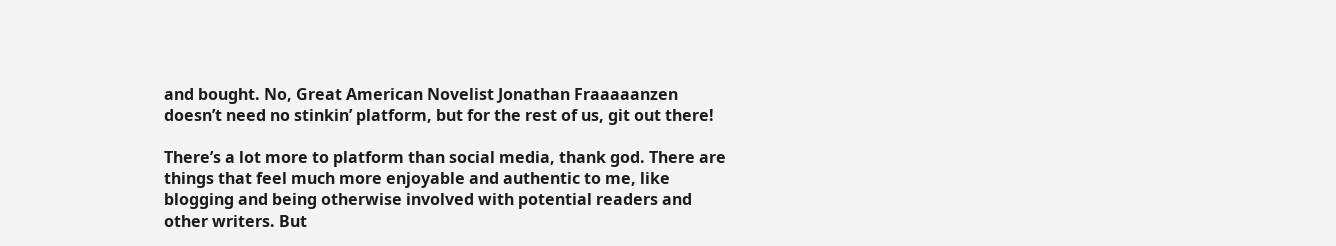and bought. No, Great American Novelist Jonathan Fraaaaanzen doesn’t need no stinkin’ platform, but for the rest of us, git out there!

There’s a lot more to platform than social media, thank god. There are things that feel much more enjoyable and authentic to me, like blogging and being otherwise involved with potential readers and other writers. But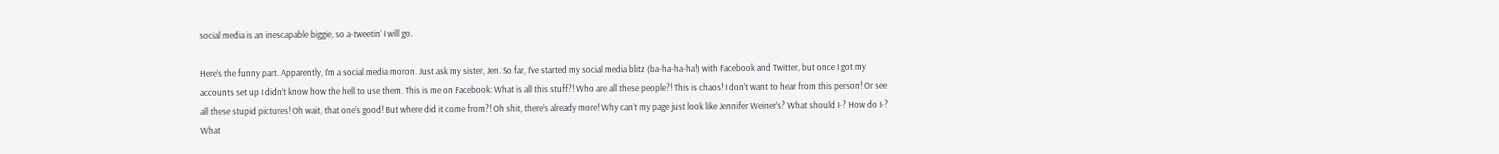social media is an inescapable biggie, so a-tweetin’ I will go.

Here’s the funny part. Apparently, I’m a social media moron. Just ask my sister, Jen. So far, I’ve started my social media blitz (ba-ha-ha-ha!) with Facebook and Twitter, but once I got my accounts set up I didn’t know how the hell to use them. This is me on Facebook: What is all this stuff?! Who are all these people?! This is chaos! I don’t want to hear from this person! Or see all these stupid pictures! Oh wait, that one’s good! But where did it come from?! Oh shit, there’s already more! Why can’t my page just look like Jennifer Weiner’s? What should I-? How do I-? What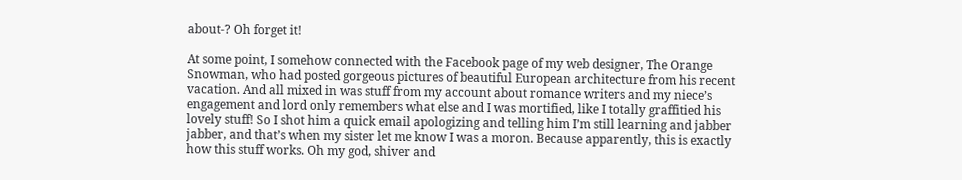about-? Oh forget it!

At some point, I somehow connected with the Facebook page of my web designer, The Orange Snowman, who had posted gorgeous pictures of beautiful European architecture from his recent vacation. And all mixed in was stuff from my account about romance writers and my niece’s engagement and lord only remembers what else and I was mortified, like I totally graffitied his lovely stuff! So I shot him a quick email apologizing and telling him I’m still learning and jabber jabber, and that’s when my sister let me know I was a moron. Because apparently, this is exactly how this stuff works. Oh my god, shiver and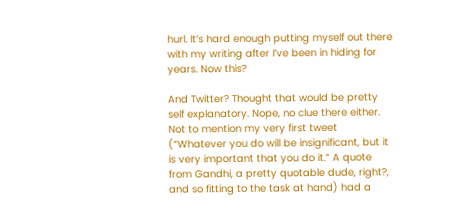hurl. It’s hard enough putting myself out there with my writing after I’ve been in hiding for years. Now this?

And Twitter? Thought that would be pretty self explanatory. Nope, no clue there either. Not to mention my very first tweet (“Whatever you do will be insignificant, but it is very important that you do it.” A quote from Gandhi, a pretty quotable dude, right?, and so fitting to the task at hand) had a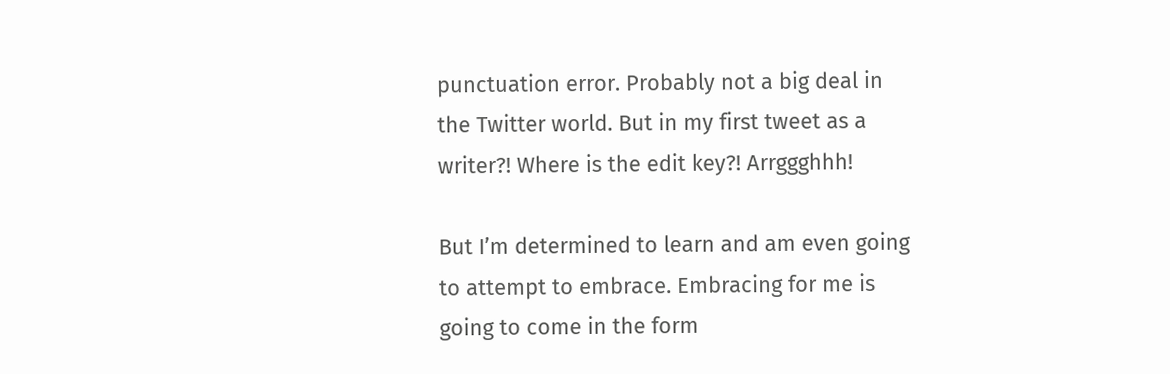punctuation error. Probably not a big deal in the Twitter world. But in my first tweet as a writer?! Where is the edit key?! Arrggghhh!

But I’m determined to learn and am even going to attempt to embrace. Embracing for me is going to come in the form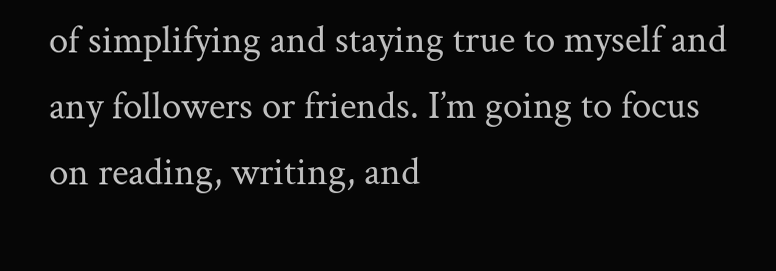of simplifying and staying true to myself and any followers or friends. I’m going to focus on reading, writing, and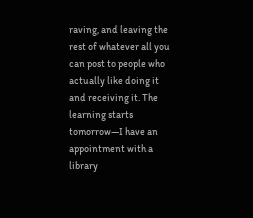raving, and leaving the rest of whatever all you can post to people who actually like doing it and receiving it. The learning starts tomorrow—I have an appointment with a library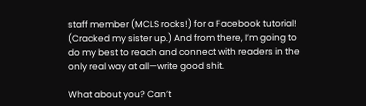staff member (MCLS rocks!) for a Facebook tutorial! (Cracked my sister up.) And from there, I’m going to do my best to reach and connect with readers in the only real way at all—write good shit.

What about you? Can’t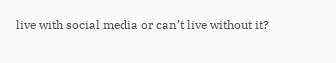live with social media or can’t live without it?